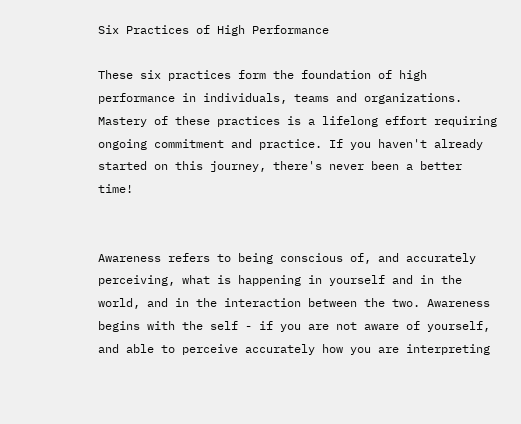Six Practices of High Performance

These six practices form the foundation of high performance in individuals, teams and organizations. Mastery of these practices is a lifelong effort requiring ongoing commitment and practice. If you haven't already started on this journey, there's never been a better time!


Awareness refers to being conscious of, and accurately perceiving, what is happening in yourself and in the world, and in the interaction between the two. Awareness begins with the self - if you are not aware of yourself, and able to perceive accurately how you are interpreting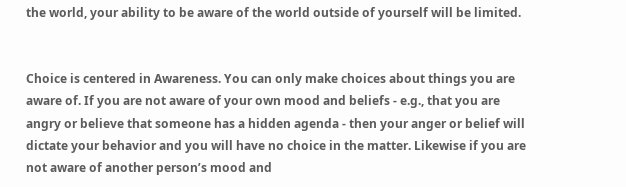the world, your ability to be aware of the world outside of yourself will be limited.


Choice is centered in Awareness. You can only make choices about things you are aware of. If you are not aware of your own mood and beliefs - e.g., that you are angry or believe that someone has a hidden agenda - then your anger or belief will dictate your behavior and you will have no choice in the matter. Likewise if you are not aware of another person’s mood and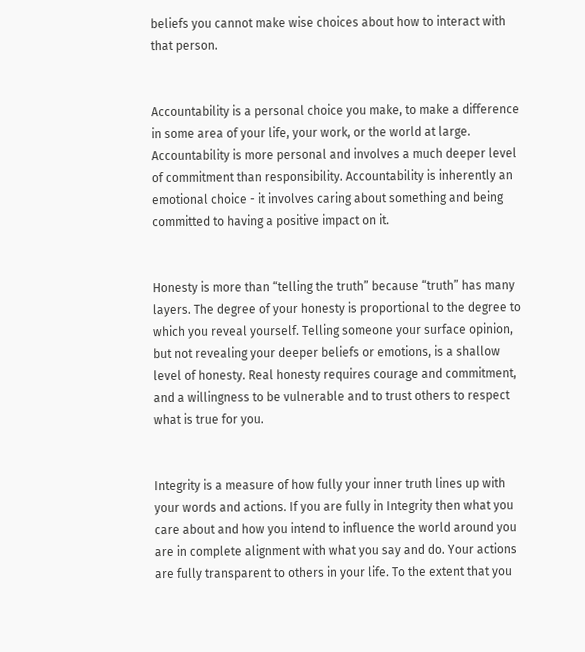beliefs you cannot make wise choices about how to interact with that person.


Accountability is a personal choice you make, to make a difference in some area of your life, your work, or the world at large. Accountability is more personal and involves a much deeper level of commitment than responsibility. Accountability is inherently an emotional choice - it involves caring about something and being committed to having a positive impact on it.


Honesty is more than “telling the truth” because “truth” has many layers. The degree of your honesty is proportional to the degree to which you reveal yourself. Telling someone your surface opinion, but not revealing your deeper beliefs or emotions, is a shallow level of honesty. Real honesty requires courage and commitment, and a willingness to be vulnerable and to trust others to respect what is true for you.


Integrity is a measure of how fully your inner truth lines up with your words and actions. If you are fully in Integrity then what you care about and how you intend to influence the world around you are in complete alignment with what you say and do. Your actions are fully transparent to others in your life. To the extent that you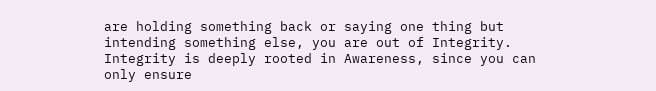are holding something back or saying one thing but intending something else, you are out of Integrity. Integrity is deeply rooted in Awareness, since you can only ensure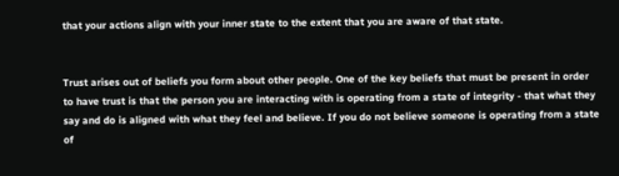that your actions align with your inner state to the extent that you are aware of that state.


Trust arises out of beliefs you form about other people. One of the key beliefs that must be present in order to have trust is that the person you are interacting with is operating from a state of integrity - that what they say and do is aligned with what they feel and believe. If you do not believe someone is operating from a state of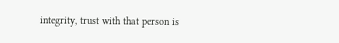integrity, trust with that person is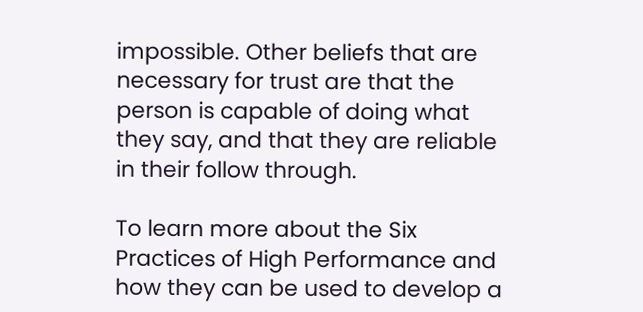impossible. Other beliefs that are necessary for trust are that the person is capable of doing what they say, and that they are reliable in their follow through.

To learn more about the Six Practices of High Performance and how they can be used to develop a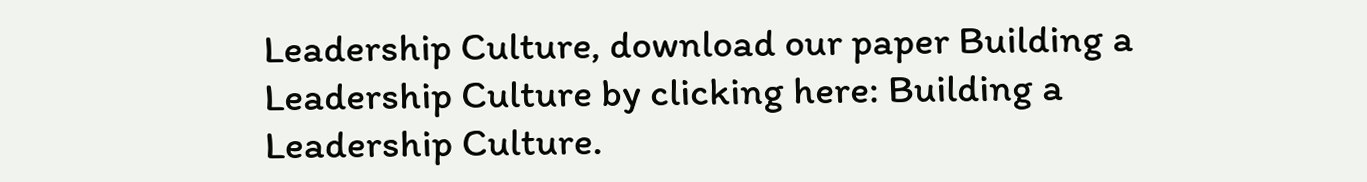Leadership Culture, download our paper Building a Leadership Culture by clicking here: Building a Leadership Culture.